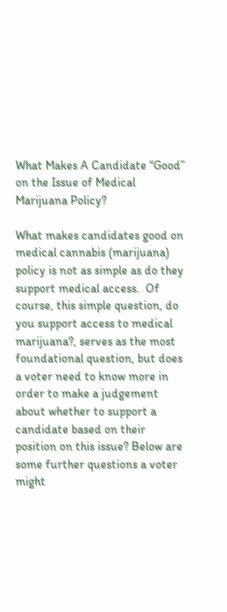What Makes A Candidate “Good” on the Issue of Medical Marijuana Policy?

What makes candidates good on medical cannabis (marijuana) policy is not as simple as do they support medical access.  Of course, this simple question, do you support access to medical marijuana?, serves as the most foundational question, but does a voter need to know more in order to make a judgement about whether to support a candidate based on their position on this issue? Below are some further questions a voter might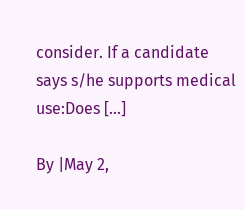consider. If a candidate says s/he supports medical use:Does [...]

By |May 2,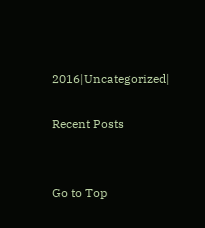2016|Uncategorized|

Recent Posts


Go to Top